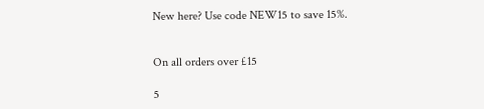New here? Use code NEW15 to save 15%.


On all orders over £15

5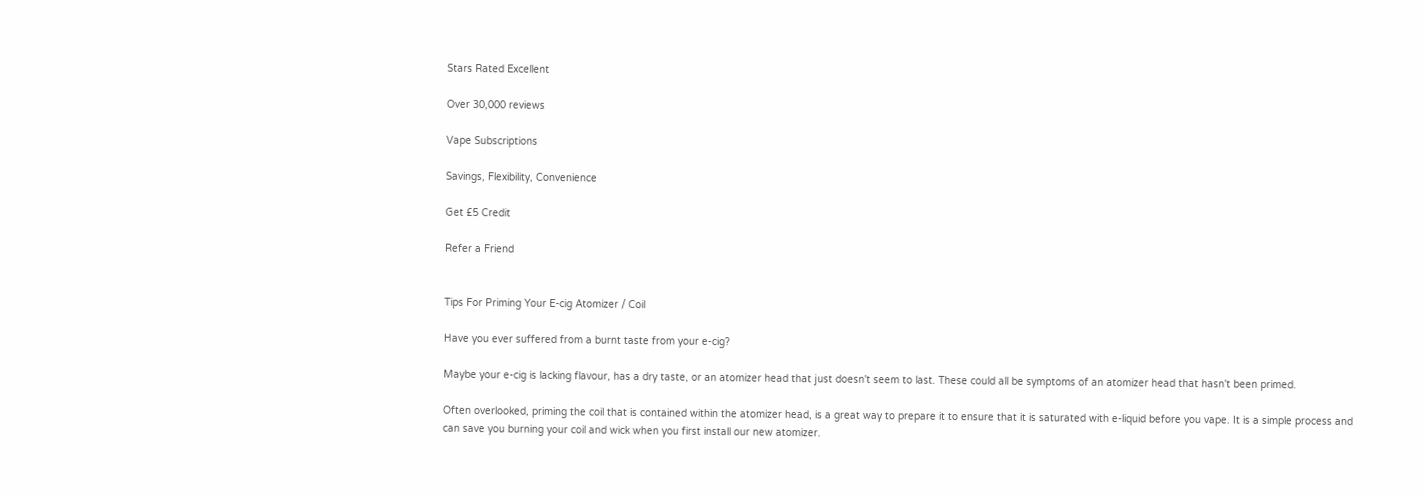Stars Rated Excellent

Over 30,000 reviews

Vape Subscriptions

Savings, Flexibility, Convenience

Get £5 Credit

Refer a Friend


Tips For Priming Your E-cig Atomizer / Coil

Have you ever suffered from a burnt taste from your e-cig?

Maybe your e-cig is lacking flavour, has a dry taste, or an atomizer head that just doesn't seem to last. These could all be symptoms of an atomizer head that hasn't been primed.

Often overlooked, priming the coil that is contained within the atomizer head, is a great way to prepare it to ensure that it is saturated with e-liquid before you vape. It is a simple process and can save you burning your coil and wick when you first install our new atomizer.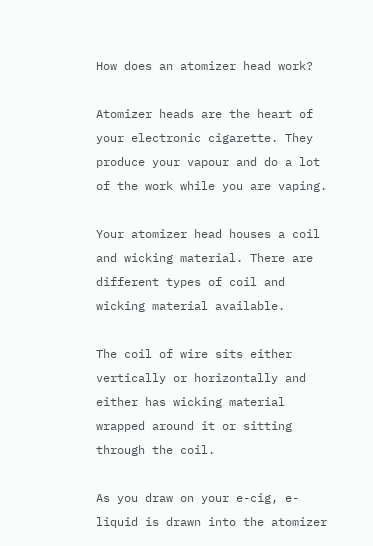How does an atomizer head work?

Atomizer heads are the heart of your electronic cigarette. They produce your vapour and do a lot of the work while you are vaping.

Your atomizer head houses a coil and wicking material. There are different types of coil and wicking material available.

The coil of wire sits either vertically or horizontally and either has wicking material wrapped around it or sitting through the coil.

As you draw on your e-cig, e-liquid is drawn into the atomizer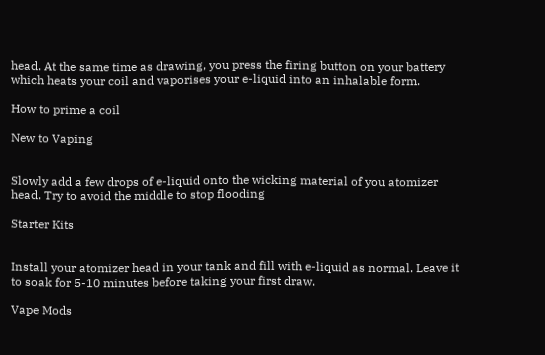head. At the same time as drawing, you press the firing button on your battery which heats your coil and vaporises your e-liquid into an inhalable form.

How to prime a coil

New to Vaping


Slowly add a few drops of e-liquid onto the wicking material of you atomizer head. Try to avoid the middle to stop flooding

Starter Kits


Install your atomizer head in your tank and fill with e-liquid as normal. Leave it to soak for 5-10 minutes before taking your first draw.

Vape Mods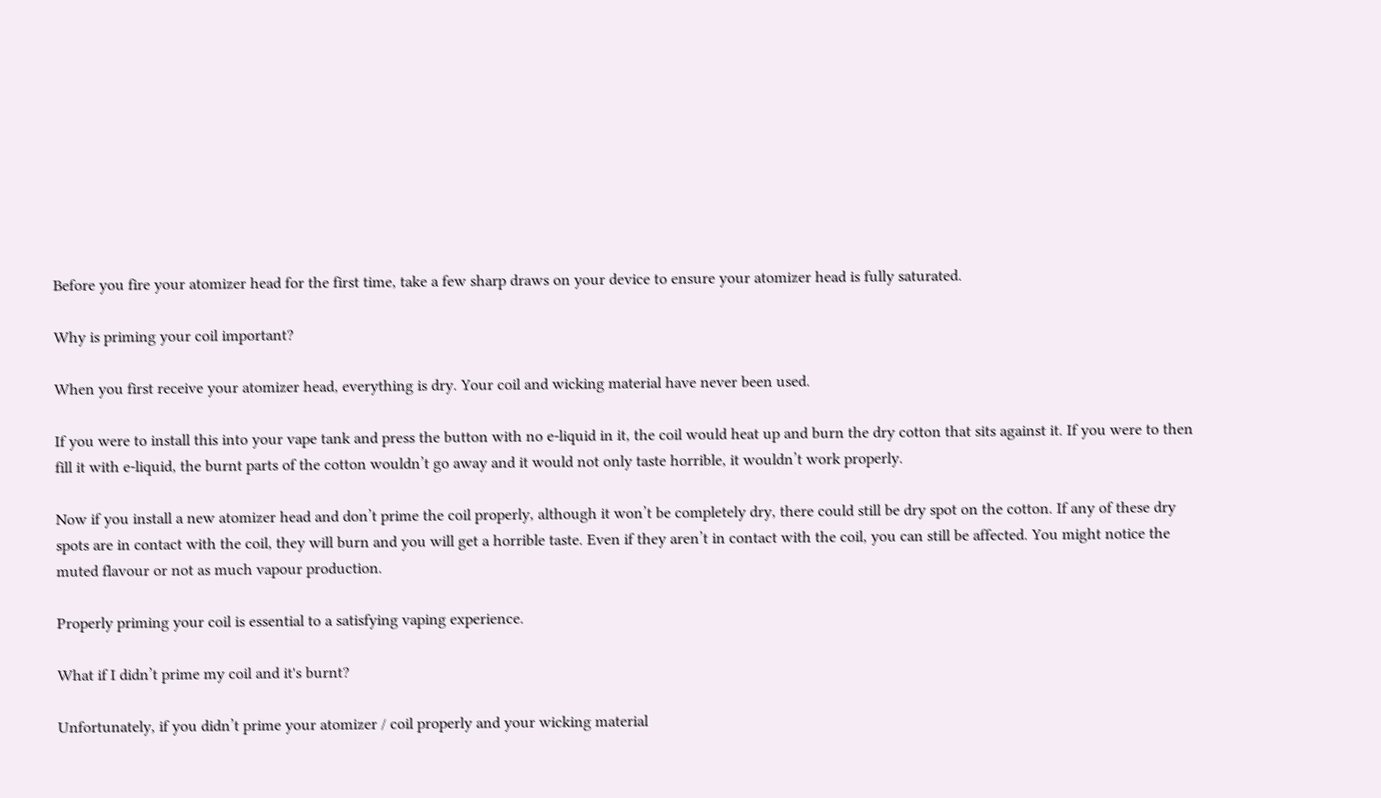Before you fire your atomizer head for the first time, take a few sharp draws on your device to ensure your atomizer head is fully saturated.

Why is priming your coil important?

When you first receive your atomizer head, everything is dry. Your coil and wicking material have never been used.

If you were to install this into your vape tank and press the button with no e-liquid in it, the coil would heat up and burn the dry cotton that sits against it. If you were to then fill it with e-liquid, the burnt parts of the cotton wouldn’t go away and it would not only taste horrible, it wouldn’t work properly.

Now if you install a new atomizer head and don’t prime the coil properly, although it won’t be completely dry, there could still be dry spot on the cotton. If any of these dry spots are in contact with the coil, they will burn and you will get a horrible taste. Even if they aren’t in contact with the coil, you can still be affected. You might notice the muted flavour or not as much vapour production.

Properly priming your coil is essential to a satisfying vaping experience.

What if I didn’t prime my coil and it's burnt?

Unfortunately, if you didn’t prime your atomizer / coil properly and your wicking material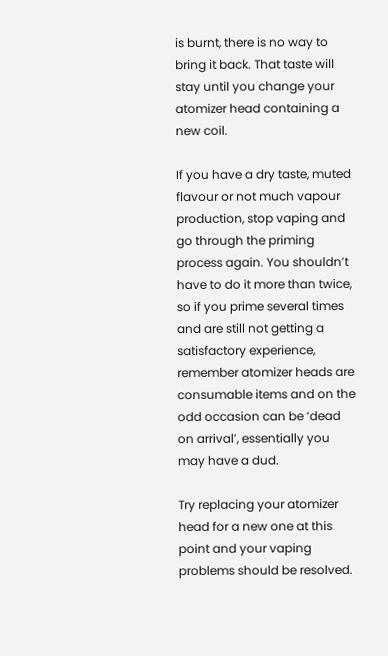is burnt, there is no way to bring it back. That taste will stay until you change your atomizer head containing a new coil.

If you have a dry taste, muted flavour or not much vapour production, stop vaping and go through the priming process again. You shouldn’t have to do it more than twice, so if you prime several times and are still not getting a satisfactory experience, remember atomizer heads are consumable items and on the odd occasion can be ‘dead on arrival’, essentially you may have a dud.

Try replacing your atomizer head for a new one at this point and your vaping problems should be resolved.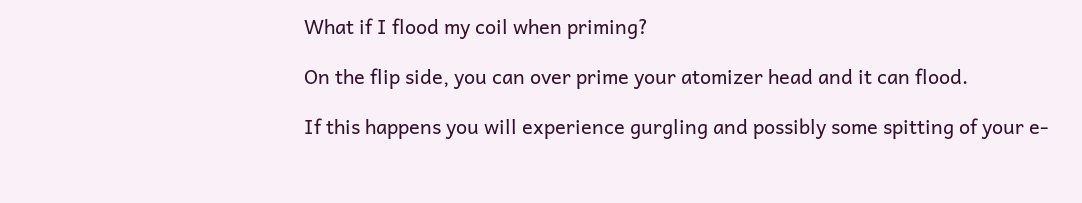What if I flood my coil when priming?

On the flip side, you can over prime your atomizer head and it can flood.

If this happens you will experience gurgling and possibly some spitting of your e-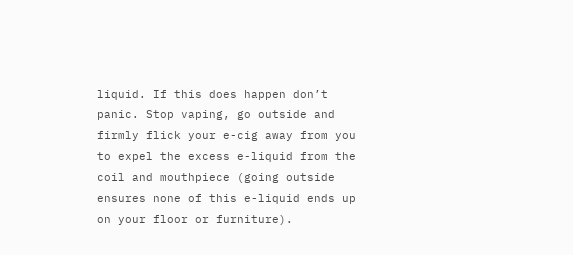liquid. If this does happen don’t panic. Stop vaping, go outside and firmly flick your e-cig away from you to expel the excess e-liquid from the coil and mouthpiece (going outside ensures none of this e-liquid ends up on your floor or furniture).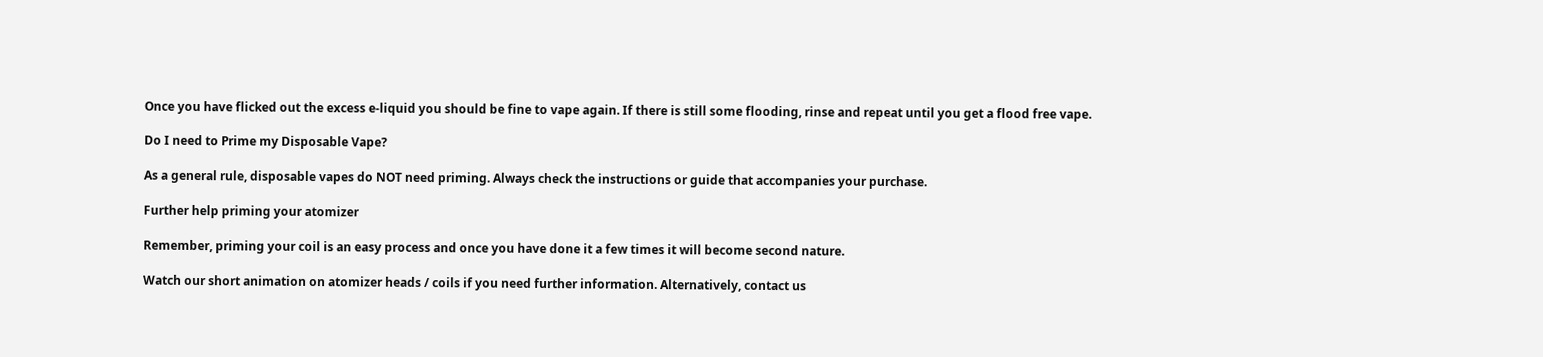Once you have flicked out the excess e-liquid you should be fine to vape again. If there is still some flooding, rinse and repeat until you get a flood free vape.

Do I need to Prime my Disposable Vape?

As a general rule, disposable vapes do NOT need priming. Always check the instructions or guide that accompanies your purchase.

Further help priming your atomizer

Remember, priming your coil is an easy process and once you have done it a few times it will become second nature.

Watch our short animation on atomizer heads / coils if you need further information. Alternatively, contact us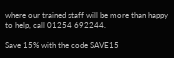where our trained staff will be more than happy to help, call 01254 692244.

Save 15% with the code SAVE15